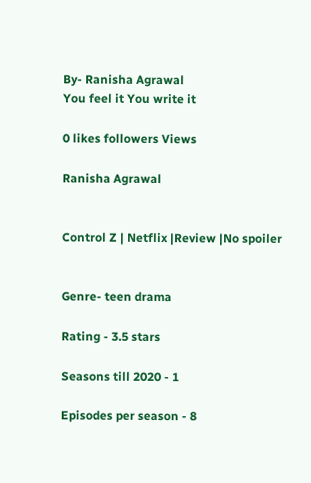By- Ranisha Agrawal
You feel it You write it

0 likes followers Views

Ranisha Agrawal


Control Z | Netflix |Review |No spoiler


Genre- teen drama

Rating - 3.5 stars

Seasons till 2020 - 1

Episodes per season - 8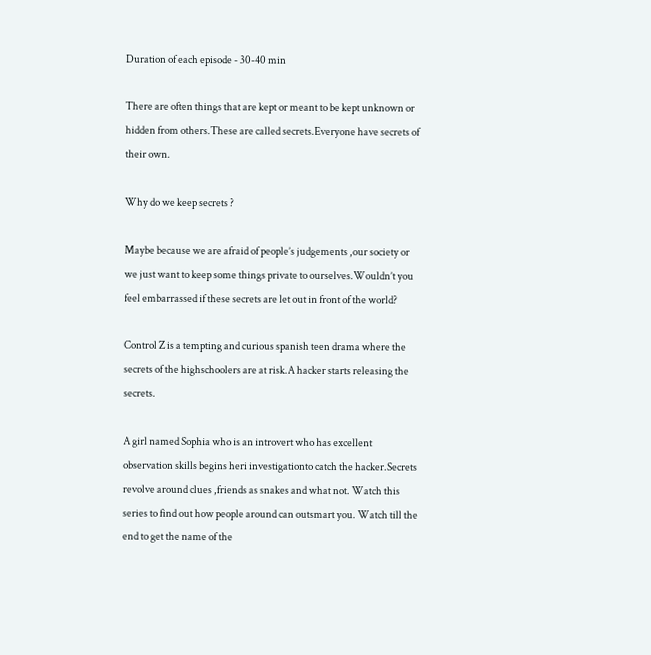Duration of each episode - 30-40 min

There are often things that are kept or meant to be kept unknown or hidden from others.These are called secrets.Everyone have secrets of their own.

Why do we keep secrets ?

Maybe because we are afraid of people’s judgements ,our society or we just want to keep some things private to ourselves.Wouldn’t you feel embarrassed if these secrets are let out in front of the world?

Control Z is a tempting and curious spanish teen drama where the secrets of the highschoolers are at risk.A hacker starts releasing the secrets.

A girl named Sophia who is an introvert who has excellent observation skills begins heri investigationto catch the hacker.Secrets revolve around clues ,friends as snakes and what not. Watch this series to find out how people around can outsmart you. Watch till the end to get the name of the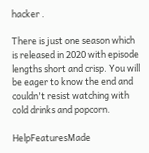hacker .

There is just one season which is released in 2020 with episode lengths short and crisp. You will be eager to know the end and couldn't resist watching with cold drinks and popcorn.

HelpFeaturesMade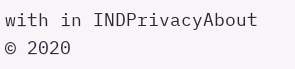with in INDPrivacyAbout
© 2020